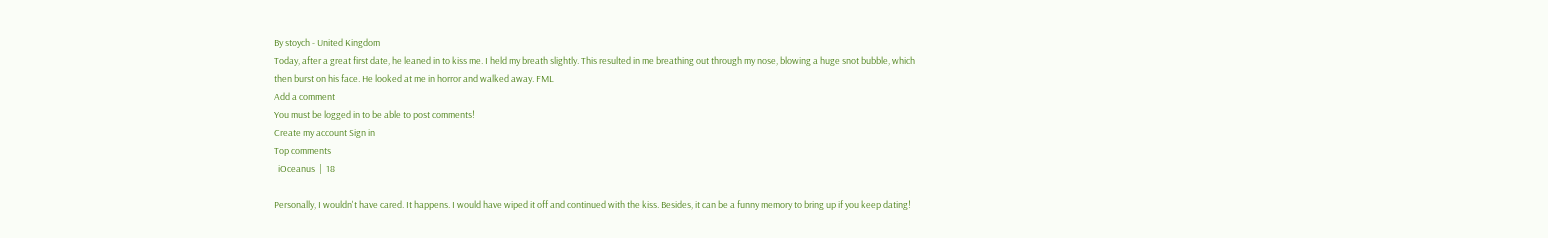By stoych - United Kingdom
Today, after a great first date, he leaned in to kiss me. I held my breath slightly. This resulted in me breathing out through my nose, blowing a huge snot bubble, which then burst on his face. He looked at me in horror and walked away. FML
Add a comment
You must be logged in to be able to post comments!
Create my account Sign in
Top comments
  iOceanus  |  18

Personally, I wouldn't have cared. It happens. I would have wiped it off and continued with the kiss. Besides, it can be a funny memory to bring up if you keep dating!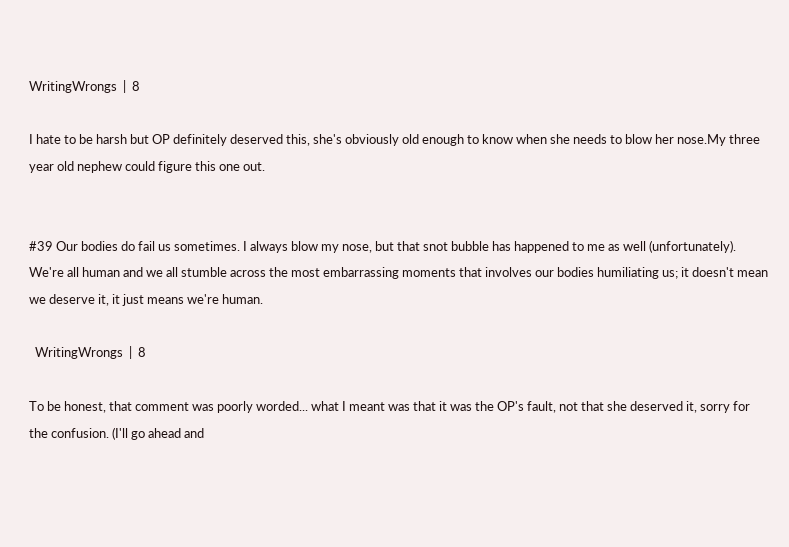WritingWrongs  |  8

I hate to be harsh but OP definitely deserved this, she's obviously old enough to know when she needs to blow her nose.My three year old nephew could figure this one out.


#39 Our bodies do fail us sometimes. I always blow my nose, but that snot bubble has happened to me as well (unfortunately). We're all human and we all stumble across the most embarrassing moments that involves our bodies humiliating us; it doesn't mean we deserve it, it just means we're human.

  WritingWrongs  |  8

To be honest, that comment was poorly worded... what I meant was that it was the OP's fault, not that she deserved it, sorry for the confusion. (I'll go ahead and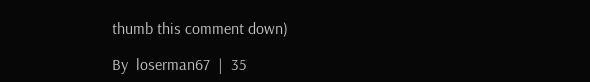thumb this comment down)

By  loserman67  |  35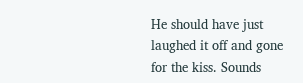He should have just laughed it off and gone for the kiss. Sounds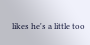likes he's a little too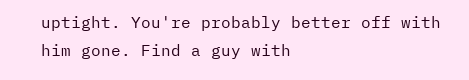uptight. You're probably better off with him gone. Find a guy with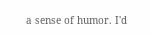a sense of humor. I'd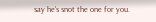say he's snot the one for you.